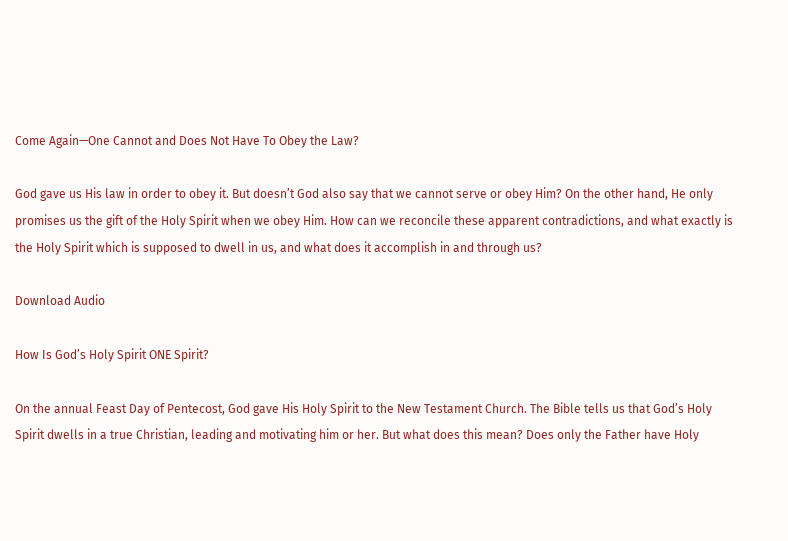Come Again—One Cannot and Does Not Have To Obey the Law?

God gave us His law in order to obey it. But doesn’t God also say that we cannot serve or obey Him? On the other hand, He only promises us the gift of the Holy Spirit when we obey Him. How can we reconcile these apparent contradictions, and what exactly is the Holy Spirit which is supposed to dwell in us, and what does it accomplish in and through us?

Download Audio

How Is God’s Holy Spirit ONE Spirit?

On the annual Feast Day of Pentecost, God gave His Holy Spirit to the New Testament Church. The Bible tells us that God’s Holy Spirit dwells in a true Christian, leading and motivating him or her. But what does this mean? Does only the Father have Holy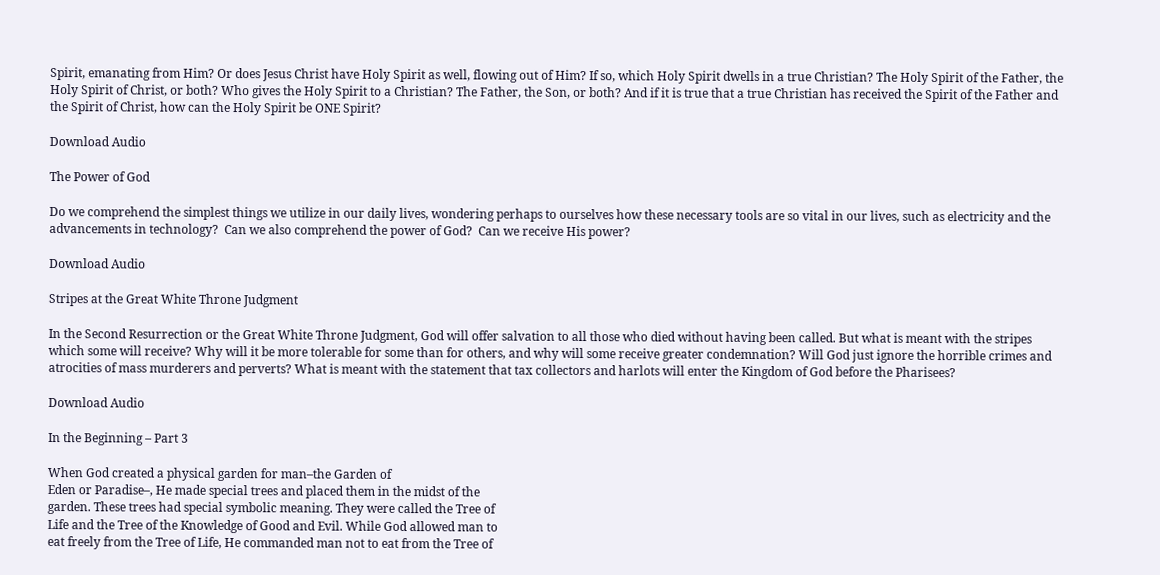Spirit, emanating from Him? Or does Jesus Christ have Holy Spirit as well, flowing out of Him? If so, which Holy Spirit dwells in a true Christian? The Holy Spirit of the Father, the Holy Spirit of Christ, or both? Who gives the Holy Spirit to a Christian? The Father, the Son, or both? And if it is true that a true Christian has received the Spirit of the Father and the Spirit of Christ, how can the Holy Spirit be ONE Spirit?

Download Audio

The Power of God

Do we comprehend the simplest things we utilize in our daily lives, wondering perhaps to ourselves how these necessary tools are so vital in our lives, such as electricity and the advancements in technology?  Can we also comprehend the power of God?  Can we receive His power?

Download Audio

Stripes at the Great White Throne Judgment

In the Second Resurrection or the Great White Throne Judgment, God will offer salvation to all those who died without having been called. But what is meant with the stripes which some will receive? Why will it be more tolerable for some than for others, and why will some receive greater condemnation? Will God just ignore the horrible crimes and atrocities of mass murderers and perverts? What is meant with the statement that tax collectors and harlots will enter the Kingdom of God before the Pharisees?

Download Audio

In the Beginning – Part 3

When God created a physical garden for man–the Garden of
Eden or Paradise–, He made special trees and placed them in the midst of the
garden. These trees had special symbolic meaning. They were called the Tree of
Life and the Tree of the Knowledge of Good and Evil. While God allowed man to
eat freely from the Tree of Life, He commanded man not to eat from the Tree of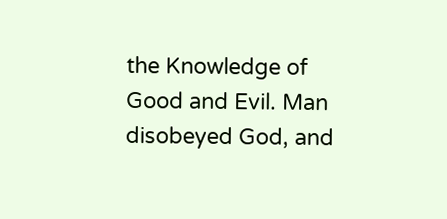the Knowledge of Good and Evil. Man disobeyed God, and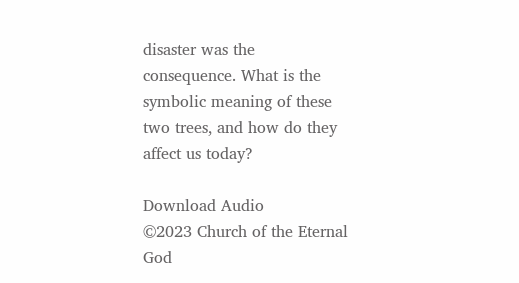disaster was the
consequence. What is the symbolic meaning of these two trees, and how do they
affect us today?

Download Audio
©2023 Church of the Eternal God